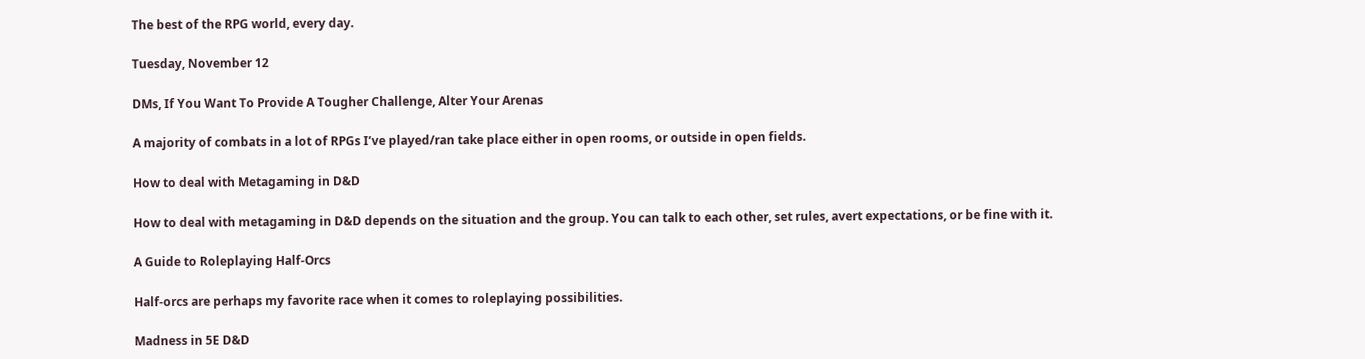The best of the RPG world, every day.

Tuesday, November 12

DMs, If You Want To Provide A Tougher Challenge, Alter Your Arenas

A majority of combats in a lot of RPGs I’ve played/ran take place either in open rooms, or outside in open fields.

How to deal with Metagaming in D&D

How to deal with metagaming in D&D depends on the situation and the group. You can talk to each other, set rules, avert expectations, or be fine with it.

A Guide to Roleplaying Half-Orcs

Half-orcs are perhaps my favorite race when it comes to roleplaying possibilities.

Madness in 5E D&D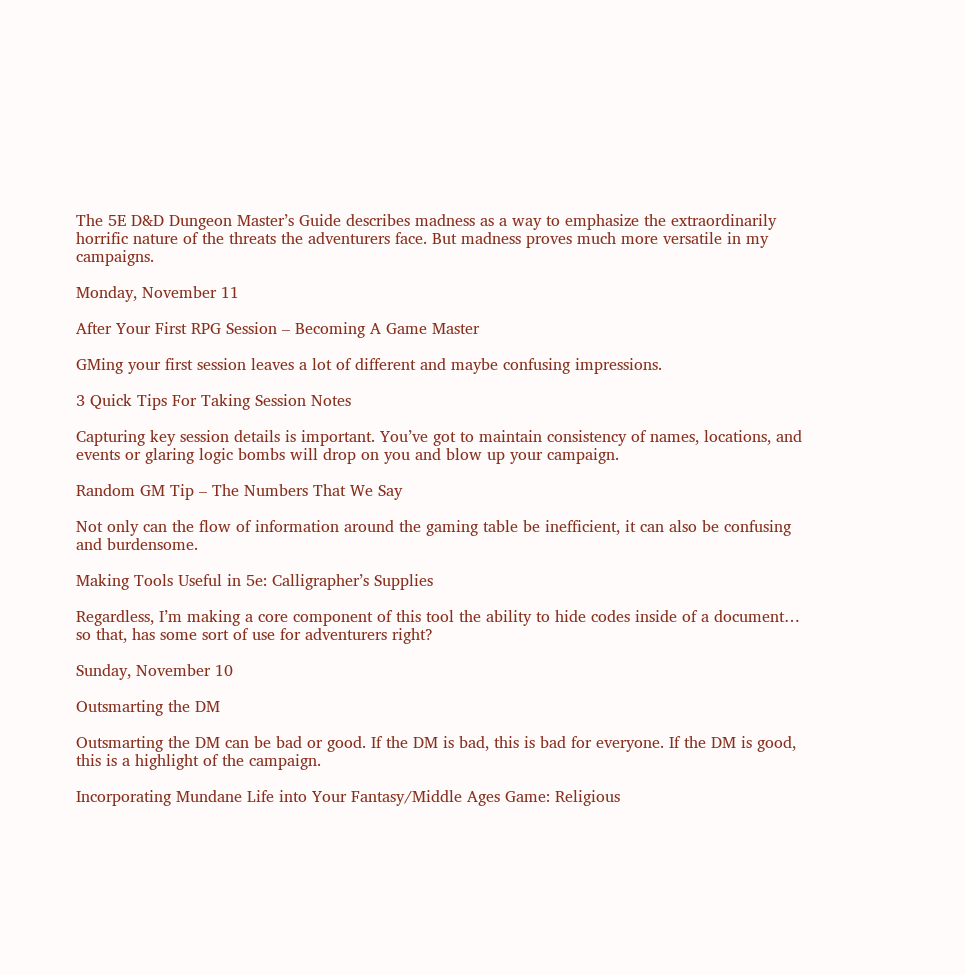The 5E D&D Dungeon Master’s Guide describes madness as a way to emphasize the extraordinarily horrific nature of the threats the adventurers face. But madness proves much more versatile in my campaigns.

Monday, November 11

After Your First RPG Session – Becoming A Game Master

GMing your first session leaves a lot of different and maybe confusing impressions.

3 Quick Tips For Taking Session Notes

Capturing key session details is important. You’ve got to maintain consistency of names, locations, and events or glaring logic bombs will drop on you and blow up your campaign.

Random GM Tip – The Numbers That We Say

Not only can the flow of information around the gaming table be inefficient, it can also be confusing and burdensome.

Making Tools Useful in 5e: Calligrapher’s Supplies

Regardless, I’m making a core component of this tool the ability to hide codes inside of a document… so that, has some sort of use for adventurers right?

Sunday, November 10

Outsmarting the DM

Outsmarting the DM can be bad or good. If the DM is bad, this is bad for everyone. If the DM is good, this is a highlight of the campaign.

Incorporating Mundane Life into Your Fantasy/Middle Ages Game: Religious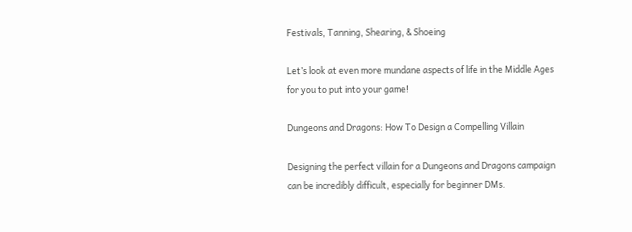Festivals, Tanning, Shearing, & Shoeing

Let’s look at even more mundane aspects of life in the Middle Ages for you to put into your game!

Dungeons and Dragons: How To Design a Compelling Villain

Designing the perfect villain for a Dungeons and Dragons campaign can be incredibly difficult, especially for beginner DMs.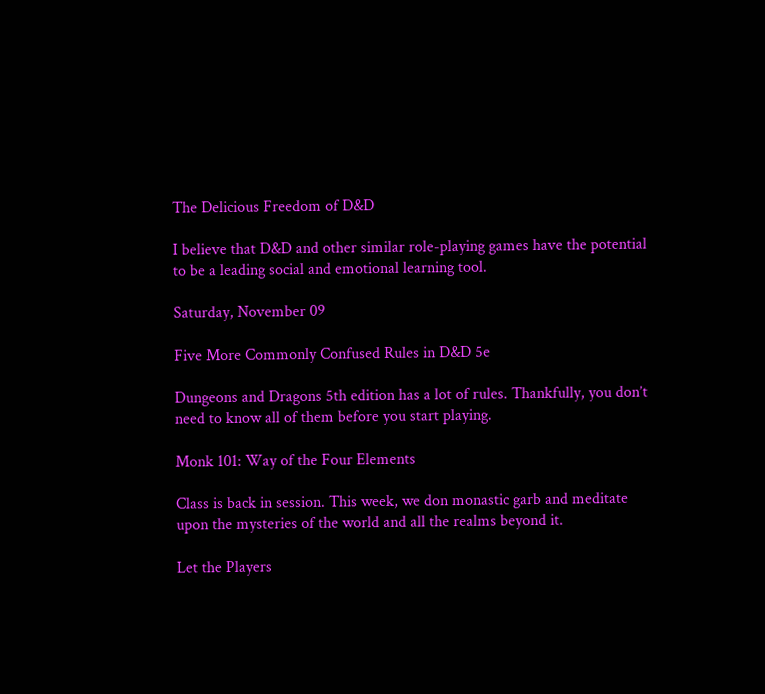The Delicious Freedom of D&D

I believe that D&D and other similar role-playing games have the potential to be a leading social and emotional learning tool.

Saturday, November 09

Five More Commonly Confused Rules in D&D 5e

Dungeons and Dragons 5th edition has a lot of rules. Thankfully, you don’t need to know all of them before you start playing.

Monk 101: Way of the Four Elements

Class is back in session. This week, we don monastic garb and meditate upon the mysteries of the world and all the realms beyond it.

Let the Players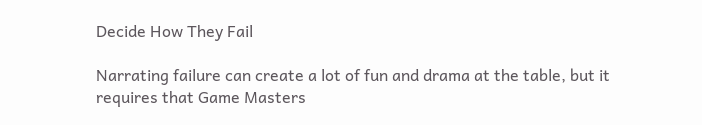Decide How They Fail

Narrating failure can create a lot of fun and drama at the table, but it requires that Game Masters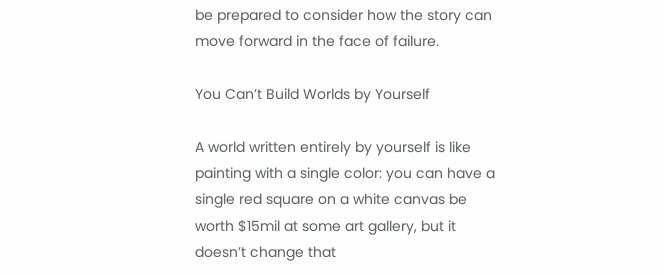be prepared to consider how the story can move forward in the face of failure.

You Can’t Build Worlds by Yourself

A world written entirely by yourself is like painting with a single color: you can have a single red square on a white canvas be worth $15mil at some art gallery, but it doesn’t change that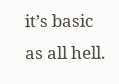it’s basic as all hell.